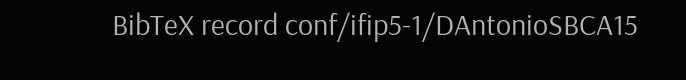BibTeX record conf/ifip5-1/DAntonioSBCA15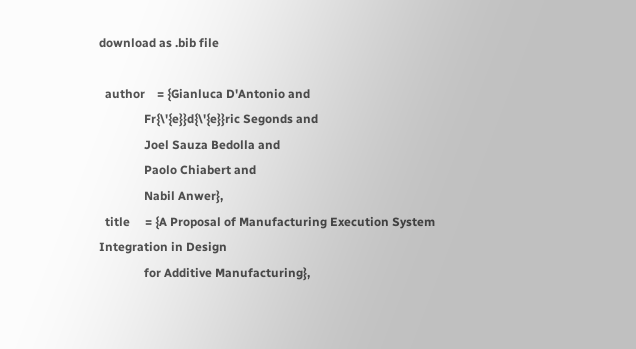download as .bib file

  author    = {Gianluca D'Antonio and
               Fr{\'{e}}d{\'{e}}ric Segonds and
               Joel Sauza Bedolla and
               Paolo Chiabert and
               Nabil Anwer},
  title     = {A Proposal of Manufacturing Execution System Integration in Design
               for Additive Manufacturing},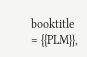booktitle = {{PLM}},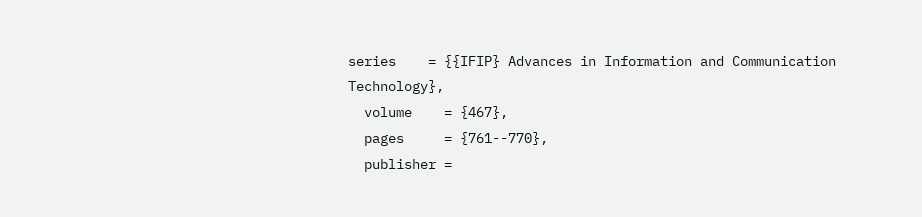series    = {{IFIP} Advances in Information and Communication Technology},
  volume    = {467},
  pages     = {761--770},
  publisher =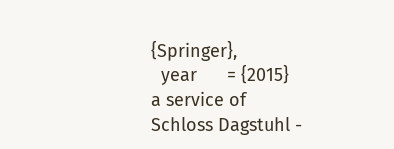{Springer},
  year      = {2015}
a service of Schloss Dagstuhl -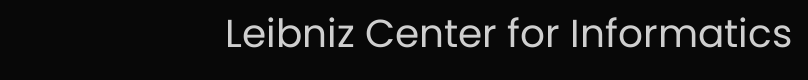Leibniz Center for Informatics